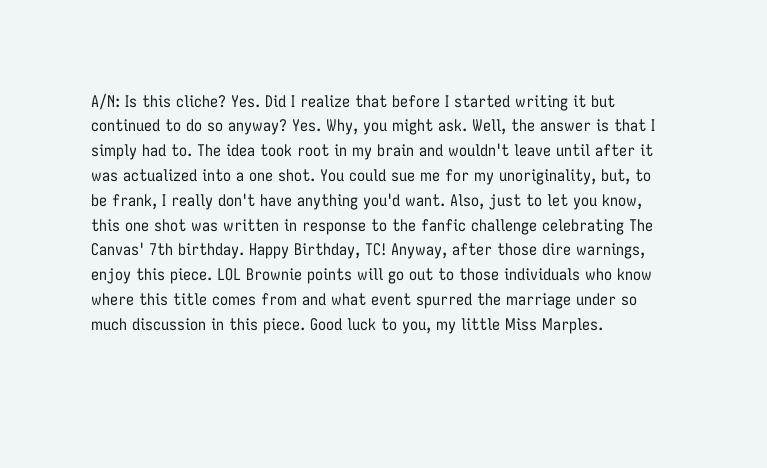A/N: Is this cliche? Yes. Did I realize that before I started writing it but continued to do so anyway? Yes. Why, you might ask. Well, the answer is that I simply had to. The idea took root in my brain and wouldn't leave until after it was actualized into a one shot. You could sue me for my unoriginality, but, to be frank, I really don't have anything you'd want. Also, just to let you know, this one shot was written in response to the fanfic challenge celebrating The Canvas' 7th birthday. Happy Birthday, TC! Anyway, after those dire warnings, enjoy this piece. LOL Brownie points will go out to those individuals who know where this title comes from and what event spurred the marriage under so much discussion in this piece. Good luck to you, my little Miss Marples.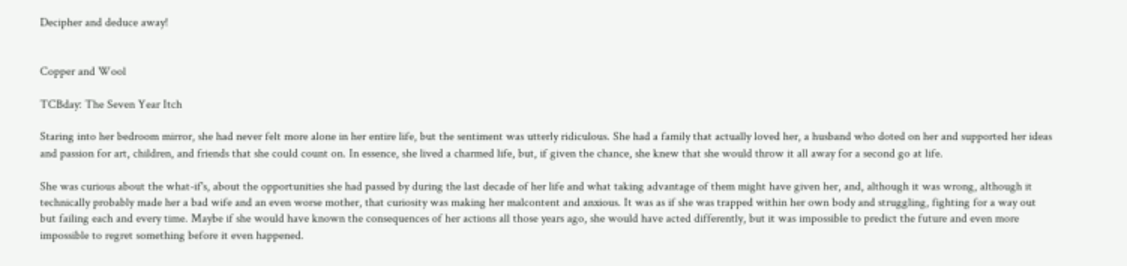Decipher and deduce away!


Copper and Wool

TCBday: The Seven Year Itch

Staring into her bedroom mirror, she had never felt more alone in her entire life, but the sentiment was utterly ridiculous. She had a family that actually loved her, a husband who doted on her and supported her ideas and passion for art, children, and friends that she could count on. In essence, she lived a charmed life, but, if given the chance, she knew that she would throw it all away for a second go at life.

She was curious about the what-if's, about the opportunities she had passed by during the last decade of her life and what taking advantage of them might have given her, and, although it was wrong, although it technically probably made her a bad wife and an even worse mother, that curiosity was making her malcontent and anxious. It was as if she was trapped within her own body and struggling, fighting for a way out but failing each and every time. Maybe if she would have known the consequences of her actions all those years ago, she would have acted differently, but it was impossible to predict the future and even more impossible to regret something before it even happened.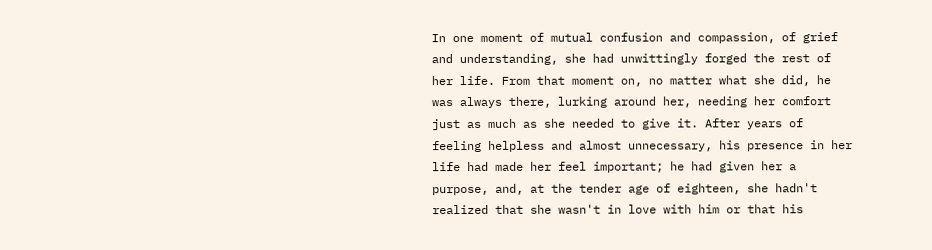In one moment of mutual confusion and compassion, of grief and understanding, she had unwittingly forged the rest of her life. From that moment on, no matter what she did, he was always there, lurking around her, needing her comfort just as much as she needed to give it. After years of feeling helpless and almost unnecessary, his presence in her life had made her feel important; he had given her a purpose, and, at the tender age of eighteen, she hadn't realized that she wasn't in love with him or that his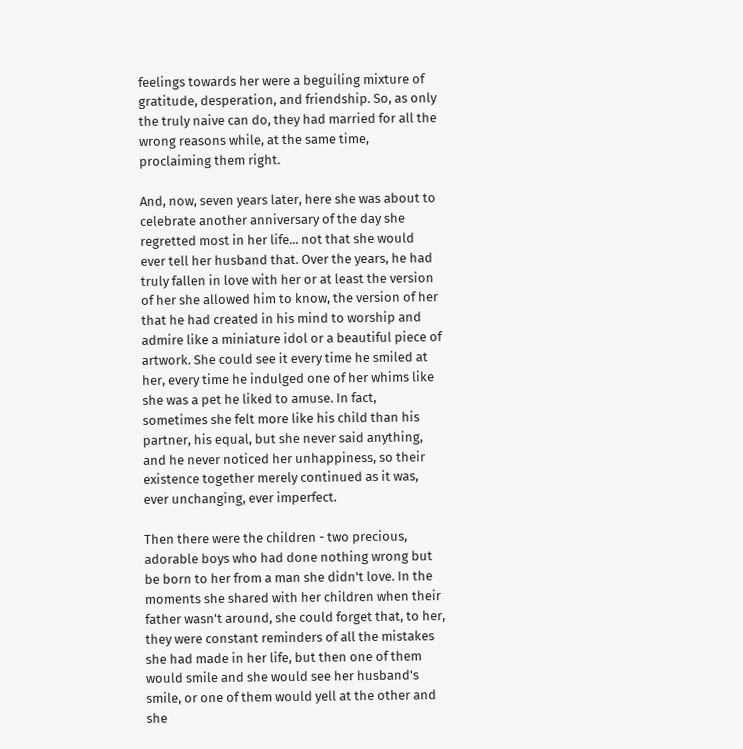feelings towards her were a beguiling mixture of gratitude, desperation, and friendship. So, as only the truly naive can do, they had married for all the wrong reasons while, at the same time, proclaiming them right.

And, now, seven years later, here she was about to celebrate another anniversary of the day she regretted most in her life... not that she would ever tell her husband that. Over the years, he had truly fallen in love with her or at least the version of her she allowed him to know, the version of her that he had created in his mind to worship and admire like a miniature idol or a beautiful piece of artwork. She could see it every time he smiled at her, every time he indulged one of her whims like she was a pet he liked to amuse. In fact, sometimes she felt more like his child than his partner, his equal, but she never said anything, and he never noticed her unhappiness, so their existence together merely continued as it was, ever unchanging, ever imperfect.

Then there were the children - two precious, adorable boys who had done nothing wrong but be born to her from a man she didn't love. In the moments she shared with her children when their father wasn't around, she could forget that, to her, they were constant reminders of all the mistakes she had made in her life, but then one of them would smile and she would see her husband's smile, or one of them would yell at the other and she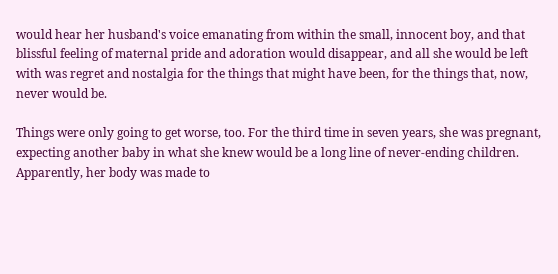would hear her husband's voice emanating from within the small, innocent boy, and that blissful feeling of maternal pride and adoration would disappear, and all she would be left with was regret and nostalgia for the things that might have been, for the things that, now, never would be.

Things were only going to get worse, too. For the third time in seven years, she was pregnant, expecting another baby in what she knew would be a long line of never-ending children. Apparently, her body was made to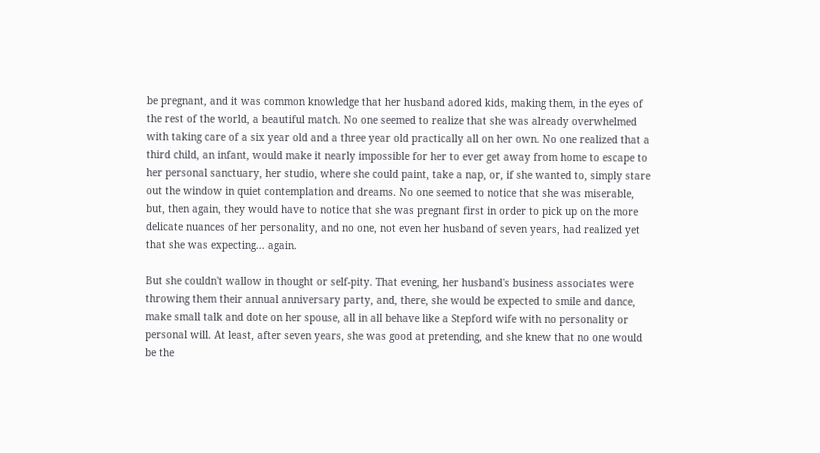be pregnant, and it was common knowledge that her husband adored kids, making them, in the eyes of the rest of the world, a beautiful match. No one seemed to realize that she was already overwhelmed with taking care of a six year old and a three year old practically all on her own. No one realized that a third child, an infant, would make it nearly impossible for her to ever get away from home to escape to her personal sanctuary, her studio, where she could paint, take a nap, or, if she wanted to, simply stare out the window in quiet contemplation and dreams. No one seemed to notice that she was miserable, but, then again, they would have to notice that she was pregnant first in order to pick up on the more delicate nuances of her personality, and no one, not even her husband of seven years, had realized yet that she was expecting... again.

But she couldn't wallow in thought or self-pity. That evening, her husband's business associates were throwing them their annual anniversary party, and, there, she would be expected to smile and dance, make small talk and dote on her spouse, all in all behave like a Stepford wife with no personality or personal will. At least, after seven years, she was good at pretending, and she knew that no one would be the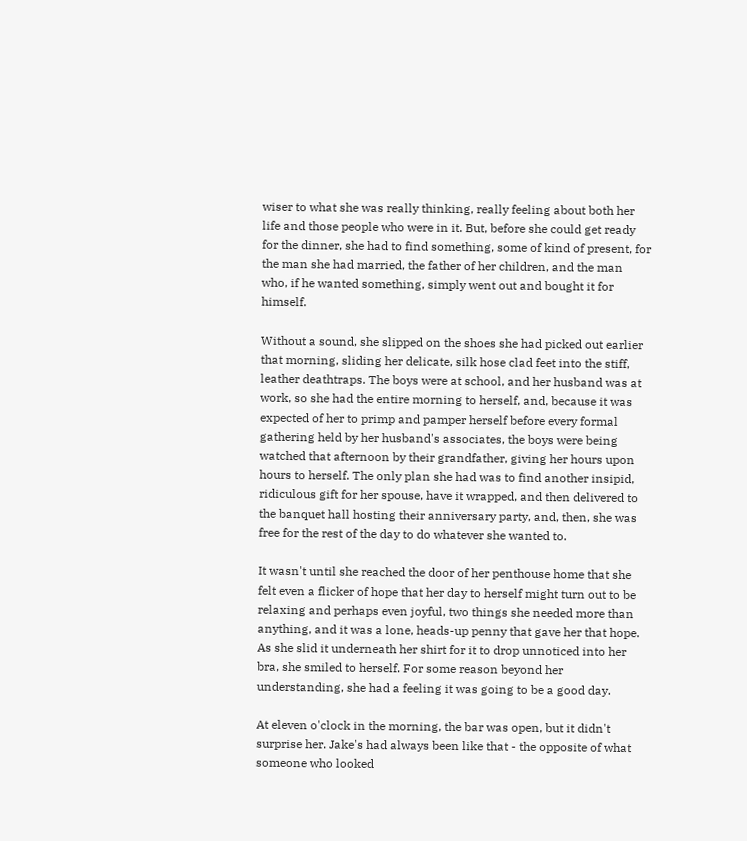wiser to what she was really thinking, really feeling about both her life and those people who were in it. But, before she could get ready for the dinner, she had to find something, some of kind of present, for the man she had married, the father of her children, and the man who, if he wanted something, simply went out and bought it for himself.

Without a sound, she slipped on the shoes she had picked out earlier that morning, sliding her delicate, silk hose clad feet into the stiff, leather deathtraps. The boys were at school, and her husband was at work, so she had the entire morning to herself, and, because it was expected of her to primp and pamper herself before every formal gathering held by her husband's associates, the boys were being watched that afternoon by their grandfather, giving her hours upon hours to herself. The only plan she had was to find another insipid, ridiculous gift for her spouse, have it wrapped, and then delivered to the banquet hall hosting their anniversary party, and, then, she was free for the rest of the day to do whatever she wanted to.

It wasn't until she reached the door of her penthouse home that she felt even a flicker of hope that her day to herself might turn out to be relaxing and perhaps even joyful, two things she needed more than anything, and it was a lone, heads-up penny that gave her that hope. As she slid it underneath her shirt for it to drop unnoticed into her bra, she smiled to herself. For some reason beyond her understanding, she had a feeling it was going to be a good day.

At eleven o'clock in the morning, the bar was open, but it didn't surprise her. Jake's had always been like that - the opposite of what someone who looked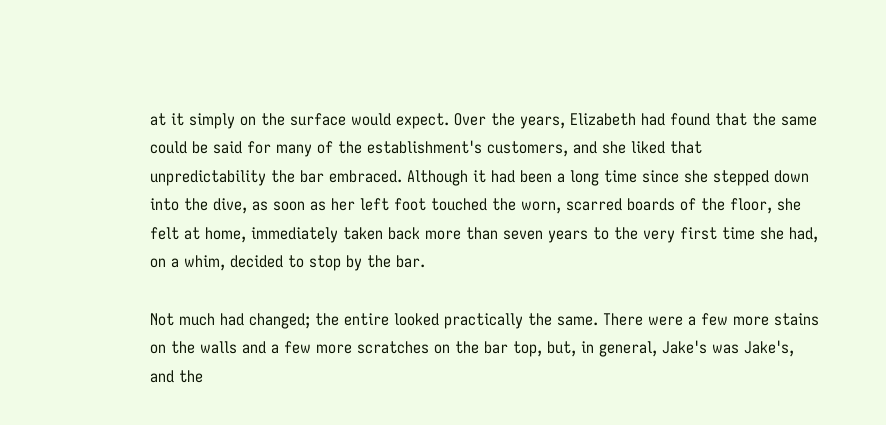at it simply on the surface would expect. Over the years, Elizabeth had found that the same could be said for many of the establishment's customers, and she liked that unpredictability the bar embraced. Although it had been a long time since she stepped down into the dive, as soon as her left foot touched the worn, scarred boards of the floor, she felt at home, immediately taken back more than seven years to the very first time she had, on a whim, decided to stop by the bar.

Not much had changed; the entire looked practically the same. There were a few more stains on the walls and a few more scratches on the bar top, but, in general, Jake's was Jake's, and the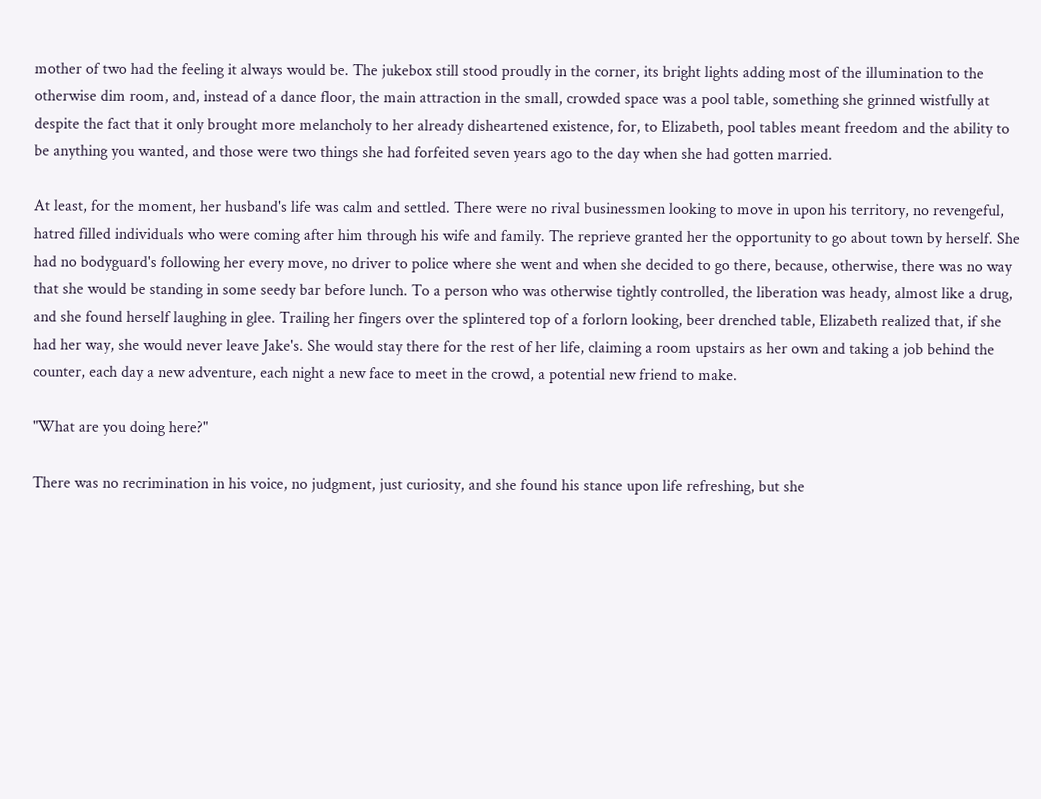mother of two had the feeling it always would be. The jukebox still stood proudly in the corner, its bright lights adding most of the illumination to the otherwise dim room, and, instead of a dance floor, the main attraction in the small, crowded space was a pool table, something she grinned wistfully at despite the fact that it only brought more melancholy to her already disheartened existence, for, to Elizabeth, pool tables meant freedom and the ability to be anything you wanted, and those were two things she had forfeited seven years ago to the day when she had gotten married.

At least, for the moment, her husband's life was calm and settled. There were no rival businessmen looking to move in upon his territory, no revengeful, hatred filled individuals who were coming after him through his wife and family. The reprieve granted her the opportunity to go about town by herself. She had no bodyguard's following her every move, no driver to police where she went and when she decided to go there, because, otherwise, there was no way that she would be standing in some seedy bar before lunch. To a person who was otherwise tightly controlled, the liberation was heady, almost like a drug, and she found herself laughing in glee. Trailing her fingers over the splintered top of a forlorn looking, beer drenched table, Elizabeth realized that, if she had her way, she would never leave Jake's. She would stay there for the rest of her life, claiming a room upstairs as her own and taking a job behind the counter, each day a new adventure, each night a new face to meet in the crowd, a potential new friend to make.

"What are you doing here?"

There was no recrimination in his voice, no judgment, just curiosity, and she found his stance upon life refreshing, but she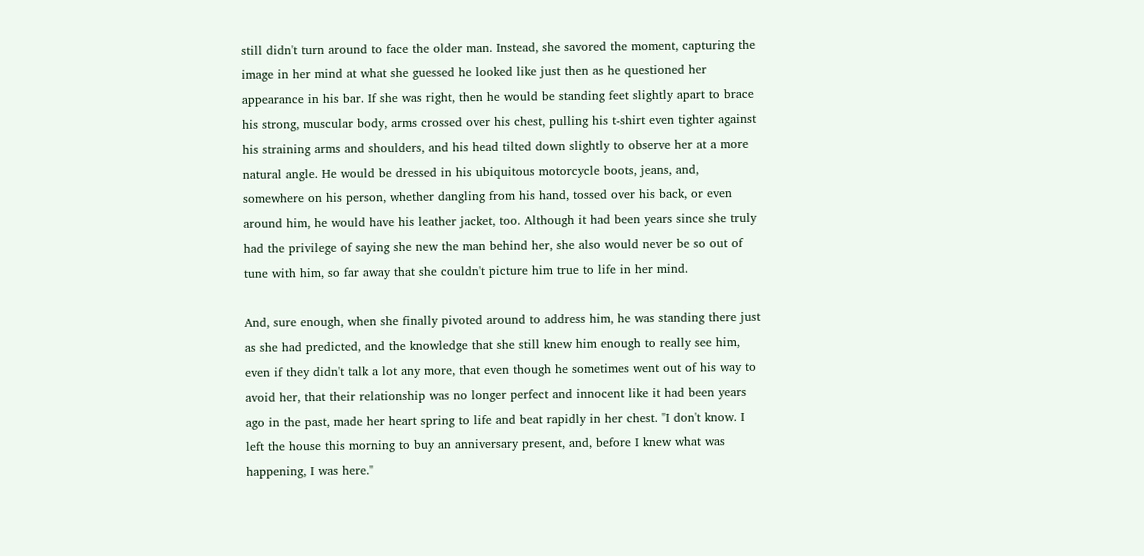still didn't turn around to face the older man. Instead, she savored the moment, capturing the image in her mind at what she guessed he looked like just then as he questioned her appearance in his bar. If she was right, then he would be standing feet slightly apart to brace his strong, muscular body, arms crossed over his chest, pulling his t-shirt even tighter against his straining arms and shoulders, and his head tilted down slightly to observe her at a more natural angle. He would be dressed in his ubiquitous motorcycle boots, jeans, and, somewhere on his person, whether dangling from his hand, tossed over his back, or even around him, he would have his leather jacket, too. Although it had been years since she truly had the privilege of saying she new the man behind her, she also would never be so out of tune with him, so far away that she couldn't picture him true to life in her mind.

And, sure enough, when she finally pivoted around to address him, he was standing there just as she had predicted, and the knowledge that she still knew him enough to really see him, even if they didn't talk a lot any more, that even though he sometimes went out of his way to avoid her, that their relationship was no longer perfect and innocent like it had been years ago in the past, made her heart spring to life and beat rapidly in her chest. "I don't know. I left the house this morning to buy an anniversary present, and, before I knew what was happening, I was here."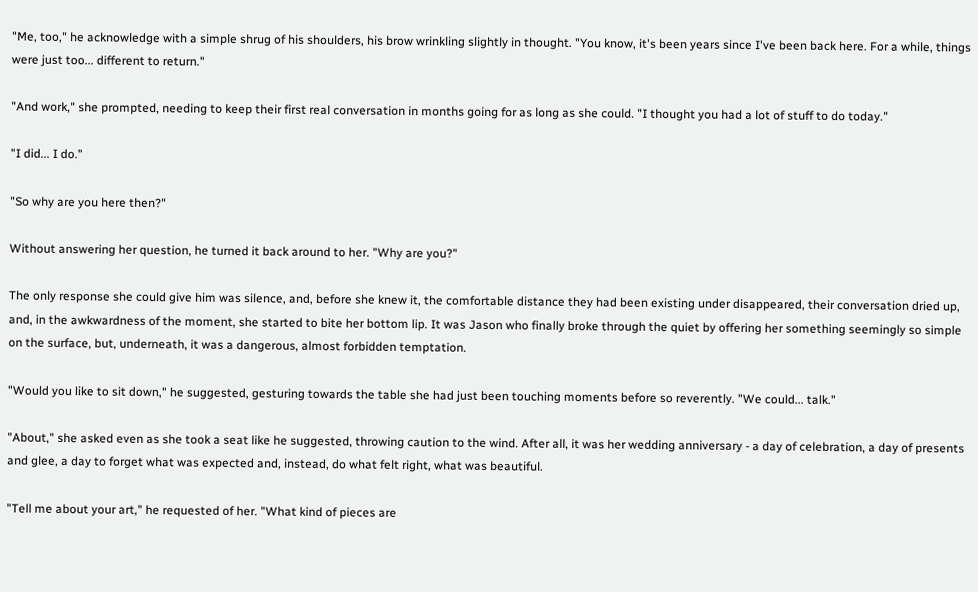"Me, too," he acknowledge with a simple shrug of his shoulders, his brow wrinkling slightly in thought. "You know, it's been years since I've been back here. For a while, things were just too... different to return."

"And work," she prompted, needing to keep their first real conversation in months going for as long as she could. "I thought you had a lot of stuff to do today."

"I did... I do."

"So why are you here then?"

Without answering her question, he turned it back around to her. "Why are you?"

The only response she could give him was silence, and, before she knew it, the comfortable distance they had been existing under disappeared, their conversation dried up, and, in the awkwardness of the moment, she started to bite her bottom lip. It was Jason who finally broke through the quiet by offering her something seemingly so simple on the surface, but, underneath, it was a dangerous, almost forbidden temptation.

"Would you like to sit down," he suggested, gesturing towards the table she had just been touching moments before so reverently. "We could... talk."

"About," she asked even as she took a seat like he suggested, throwing caution to the wind. After all, it was her wedding anniversary - a day of celebration, a day of presents and glee, a day to forget what was expected and, instead, do what felt right, what was beautiful.

"Tell me about your art," he requested of her. "What kind of pieces are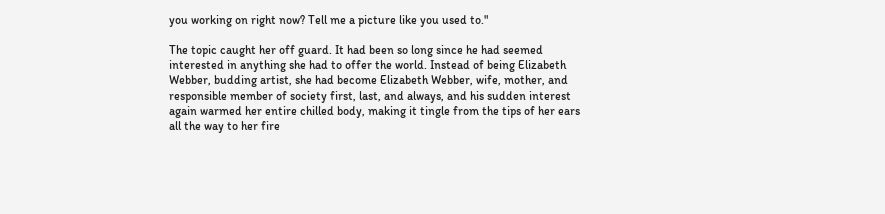you working on right now? Tell me a picture like you used to."

The topic caught her off guard. It had been so long since he had seemed interested in anything she had to offer the world. Instead of being Elizabeth Webber, budding artist, she had become Elizabeth Webber, wife, mother, and responsible member of society first, last, and always, and his sudden interest again warmed her entire chilled body, making it tingle from the tips of her ears all the way to her fire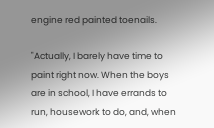engine red painted toenails.

"Actually, I barely have time to paint right now. When the boys are in school, I have errands to run, housework to do, and, when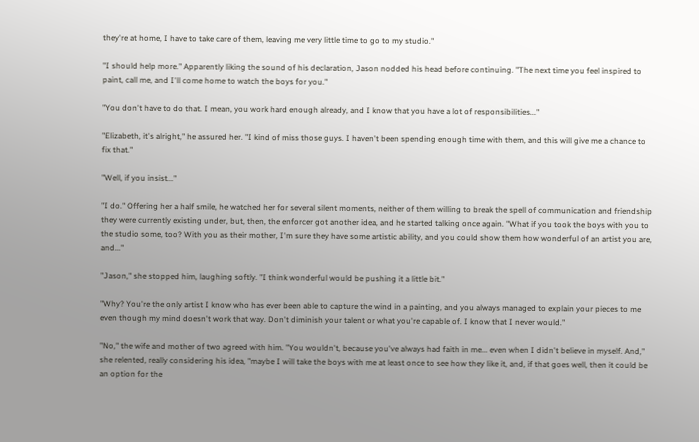they're at home, I have to take care of them, leaving me very little time to go to my studio."

"I should help more." Apparently liking the sound of his declaration, Jason nodded his head before continuing. "The next time you feel inspired to paint, call me, and I'll come home to watch the boys for you."

"You don't have to do that. I mean, you work hard enough already, and I know that you have a lot of responsibilities..."

"Elizabeth, it's alright," he assured her. "I kind of miss those guys. I haven't been spending enough time with them, and this will give me a chance to fix that."

"Well, if you insist..."

"I do." Offering her a half smile, he watched her for several silent moments, neither of them willing to break the spell of communication and friendship they were currently existing under, but, then, the enforcer got another idea, and he started talking once again. "What if you took the boys with you to the studio some, too? With you as their mother, I'm sure they have some artistic ability, and you could show them how wonderful of an artist you are, and..."

"Jason," she stopped him, laughing softly. "I think wonderful would be pushing it a little bit."

"Why? You're the only artist I know who has ever been able to capture the wind in a painting, and you always managed to explain your pieces to me even though my mind doesn't work that way. Don't diminish your talent or what you're capable of. I know that I never would."

"No," the wife and mother of two agreed with him. "You wouldn't, because you've always had faith in me... even when I didn't believe in myself. And," she relented, really considering his idea, "maybe I will take the boys with me at least once to see how they like it, and, if that goes well, then it could be an option for the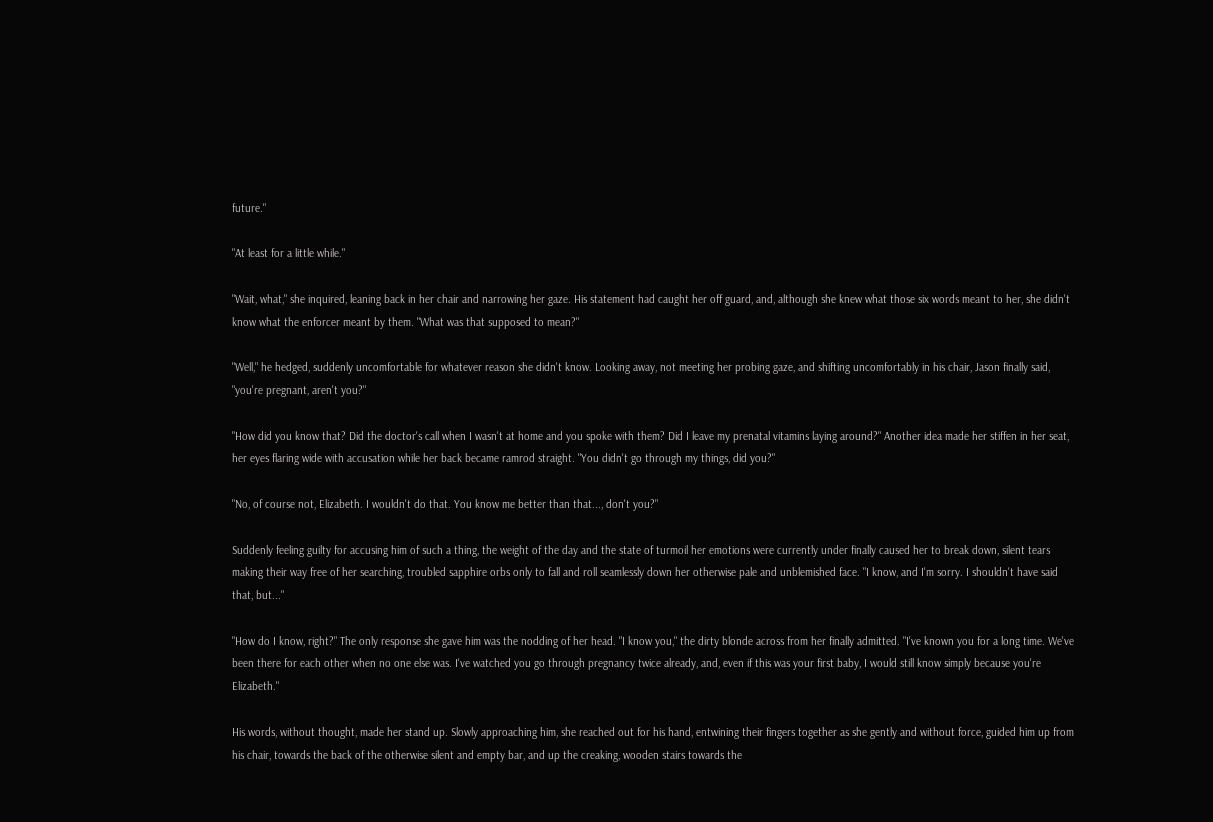future."

"At least for a little while."

"Wait, what," she inquired, leaning back in her chair and narrowing her gaze. His statement had caught her off guard, and, although she knew what those six words meant to her, she didn't know what the enforcer meant by them. "What was that supposed to mean?"

"Well," he hedged, suddenly uncomfortable for whatever reason she didn't know. Looking away, not meeting her probing gaze, and shifting uncomfortably in his chair, Jason finally said, "you're pregnant, aren't you?"

"How did you know that? Did the doctor's call when I wasn't at home and you spoke with them? Did I leave my prenatal vitamins laying around?" Another idea made her stiffen in her seat, her eyes flaring wide with accusation while her back became ramrod straight. "You didn't go through my things, did you?"

"No, of course not, Elizabeth. I wouldn't do that. You know me better than that..., don't you?"

Suddenly feeling guilty for accusing him of such a thing, the weight of the day and the state of turmoil her emotions were currently under finally caused her to break down, silent tears making their way free of her searching, troubled sapphire orbs only to fall and roll seamlessly down her otherwise pale and unblemished face. "I know, and I'm sorry. I shouldn't have said that, but..."

"How do I know, right?" The only response she gave him was the nodding of her head. "I know you," the dirty blonde across from her finally admitted. "I've known you for a long time. We've been there for each other when no one else was. I've watched you go through pregnancy twice already, and, even if this was your first baby, I would still know simply because you're Elizabeth."

His words, without thought, made her stand up. Slowly approaching him, she reached out for his hand, entwining their fingers together as she gently and without force, guided him up from his chair, towards the back of the otherwise silent and empty bar, and up the creaking, wooden stairs towards the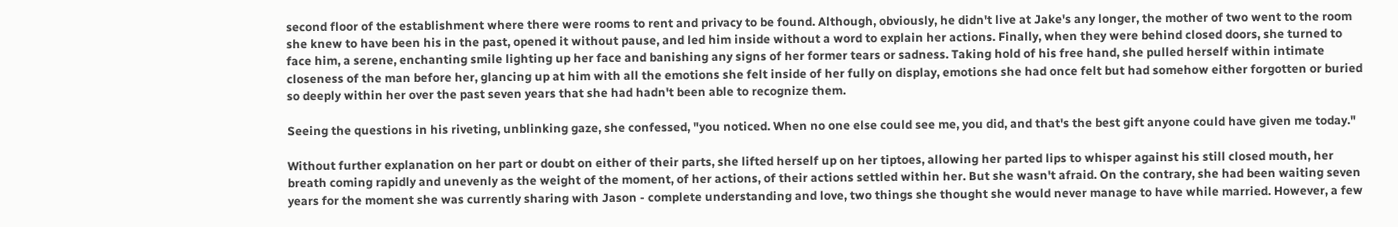second floor of the establishment where there were rooms to rent and privacy to be found. Although, obviously, he didn't live at Jake's any longer, the mother of two went to the room she knew to have been his in the past, opened it without pause, and led him inside without a word to explain her actions. Finally, when they were behind closed doors, she turned to face him, a serene, enchanting smile lighting up her face and banishing any signs of her former tears or sadness. Taking hold of his free hand, she pulled herself within intimate closeness of the man before her, glancing up at him with all the emotions she felt inside of her fully on display, emotions she had once felt but had somehow either forgotten or buried so deeply within her over the past seven years that she had hadn't been able to recognize them.

Seeing the questions in his riveting, unblinking gaze, she confessed, "you noticed. When no one else could see me, you did, and that's the best gift anyone could have given me today."

Without further explanation on her part or doubt on either of their parts, she lifted herself up on her tiptoes, allowing her parted lips to whisper against his still closed mouth, her breath coming rapidly and unevenly as the weight of the moment, of her actions, of their actions settled within her. But she wasn't afraid. On the contrary, she had been waiting seven years for the moment she was currently sharing with Jason - complete understanding and love, two things she thought she would never manage to have while married. However, a few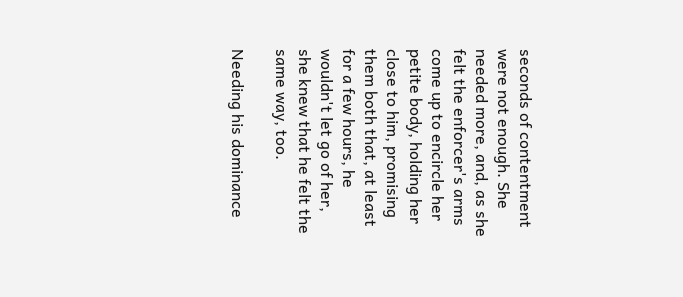seconds of contentment were not enough. She needed more, and, as she felt the enforcer's arms come up to encircle her petite body, holding her close to him, promising them both that, at least for a few hours, he wouldn't let go of her, she knew that he felt the same way, too.

Needing his dominance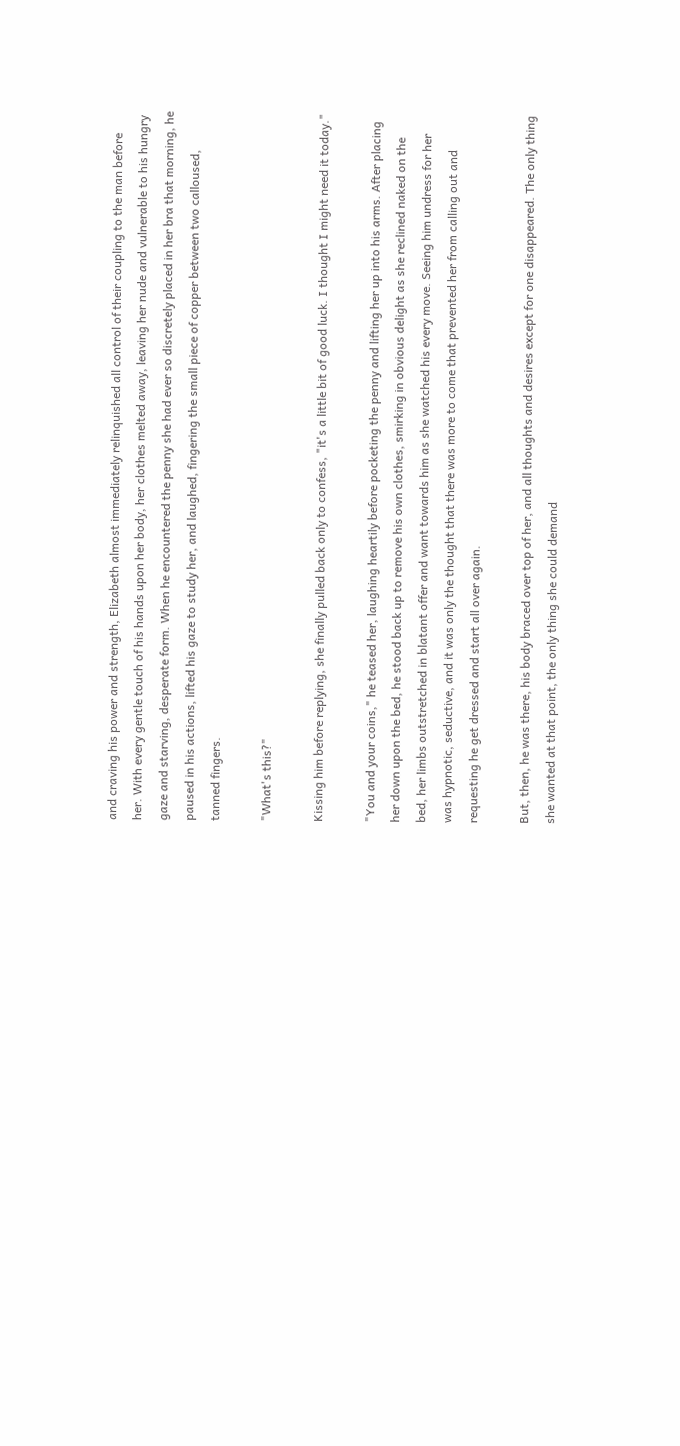and craving his power and strength, Elizabeth almost immediately relinquished all control of their coupling to the man before her. With every gentle touch of his hands upon her body, her clothes melted away, leaving her nude and vulnerable to his hungry gaze and starving, desperate form. When he encountered the penny she had ever so discretely placed in her bra that morning, he paused in his actions, lifted his gaze to study her, and laughed, fingering the small piece of copper between two calloused, tanned fingers.

"What's this?"

Kissing him before replying, she finally pulled back only to confess, "it's a little bit of good luck. I thought I might need it today."

"You and your coins," he teased her, laughing heartily before pocketing the penny and lifting her up into his arms. After placing her down upon the bed, he stood back up to remove his own clothes, smirking in obvious delight as she reclined naked on the bed, her limbs outstretched in blatant offer and want towards him as she watched his every move. Seeing him undress for her was hypnotic, seductive, and it was only the thought that there was more to come that prevented her from calling out and requesting he get dressed and start all over again.

But, then, he was there, his body braced over top of her, and all thoughts and desires except for one disappeared. The only thing she wanted at that point, the only thing she could demand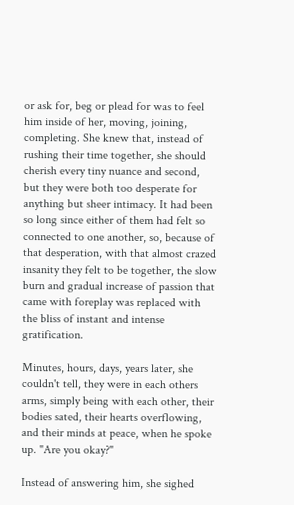or ask for, beg or plead for was to feel him inside of her, moving, joining, completing. She knew that, instead of rushing their time together, she should cherish every tiny nuance and second, but they were both too desperate for anything but sheer intimacy. It had been so long since either of them had felt so connected to one another, so, because of that desperation, with that almost crazed insanity they felt to be together, the slow burn and gradual increase of passion that came with foreplay was replaced with the bliss of instant and intense gratification.

Minutes, hours, days, years later, she couldn't tell, they were in each others arms, simply being with each other, their bodies sated, their hearts overflowing, and their minds at peace, when he spoke up. "Are you okay?"

Instead of answering him, she sighed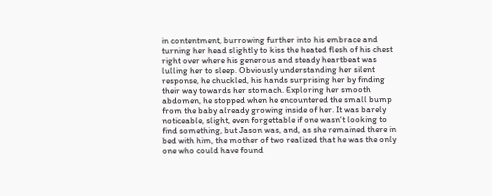in contentment, burrowing further into his embrace and turning her head slightly to kiss the heated flesh of his chest right over where his generous and steady heartbeat was lulling her to sleep. Obviously understanding her silent response, he chuckled, his hands surprising her by finding their way towards her stomach. Exploring her smooth abdomen, he stopped when he encountered the small bump from the baby already growing inside of her. It was barely noticeable, slight, even forgettable if one wasn't looking to find something, but Jason was, and, as she remained there in bed with him, the mother of two realized that he was the only one who could have found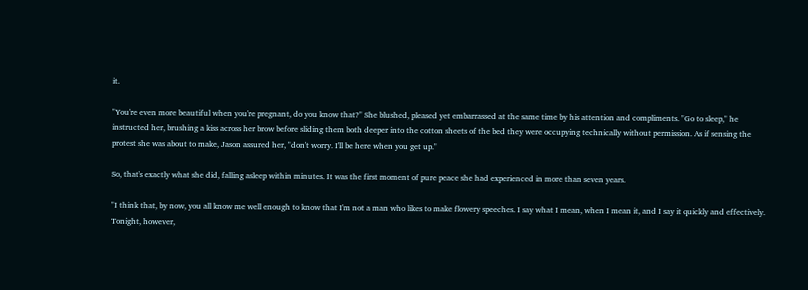it.

"You're even more beautiful when you're pregnant, do you know that?" She blushed, pleased yet embarrassed at the same time by his attention and compliments. "Go to sleep," he instructed her, brushing a kiss across her brow before sliding them both deeper into the cotton sheets of the bed they were occupying technically without permission. As if sensing the protest she was about to make, Jason assured her, "don't worry. I'll be here when you get up."

So, that's exactly what she did, falling asleep within minutes. It was the first moment of pure peace she had experienced in more than seven years.

"I think that, by now, you all know me well enough to know that I'm not a man who likes to make flowery speeches. I say what I mean, when I mean it, and I say it quickly and effectively. Tonight, however,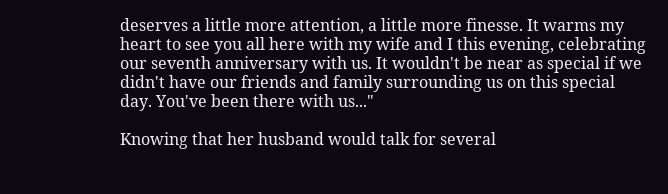deserves a little more attention, a little more finesse. It warms my heart to see you all here with my wife and I this evening, celebrating our seventh anniversary with us. It wouldn't be near as special if we didn't have our friends and family surrounding us on this special day. You've been there with us..."

Knowing that her husband would talk for several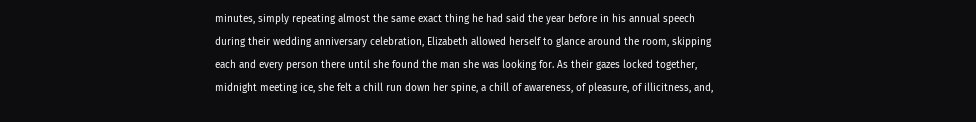minutes, simply repeating almost the same exact thing he had said the year before in his annual speech during their wedding anniversary celebration, Elizabeth allowed herself to glance around the room, skipping each and every person there until she found the man she was looking for. As their gazes locked together, midnight meeting ice, she felt a chill run down her spine, a chill of awareness, of pleasure, of illicitness, and,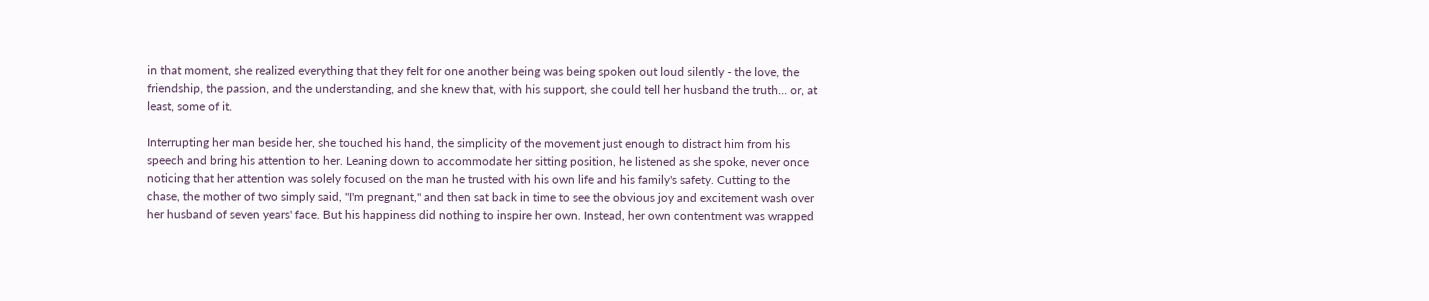in that moment, she realized everything that they felt for one another being was being spoken out loud silently - the love, the friendship, the passion, and the understanding, and she knew that, with his support, she could tell her husband the truth... or, at least, some of it.

Interrupting her man beside her, she touched his hand, the simplicity of the movement just enough to distract him from his speech and bring his attention to her. Leaning down to accommodate her sitting position, he listened as she spoke, never once noticing that her attention was solely focused on the man he trusted with his own life and his family's safety. Cutting to the chase, the mother of two simply said, "I'm pregnant," and then sat back in time to see the obvious joy and excitement wash over her husband of seven years' face. But his happiness did nothing to inspire her own. Instead, her own contentment was wrapped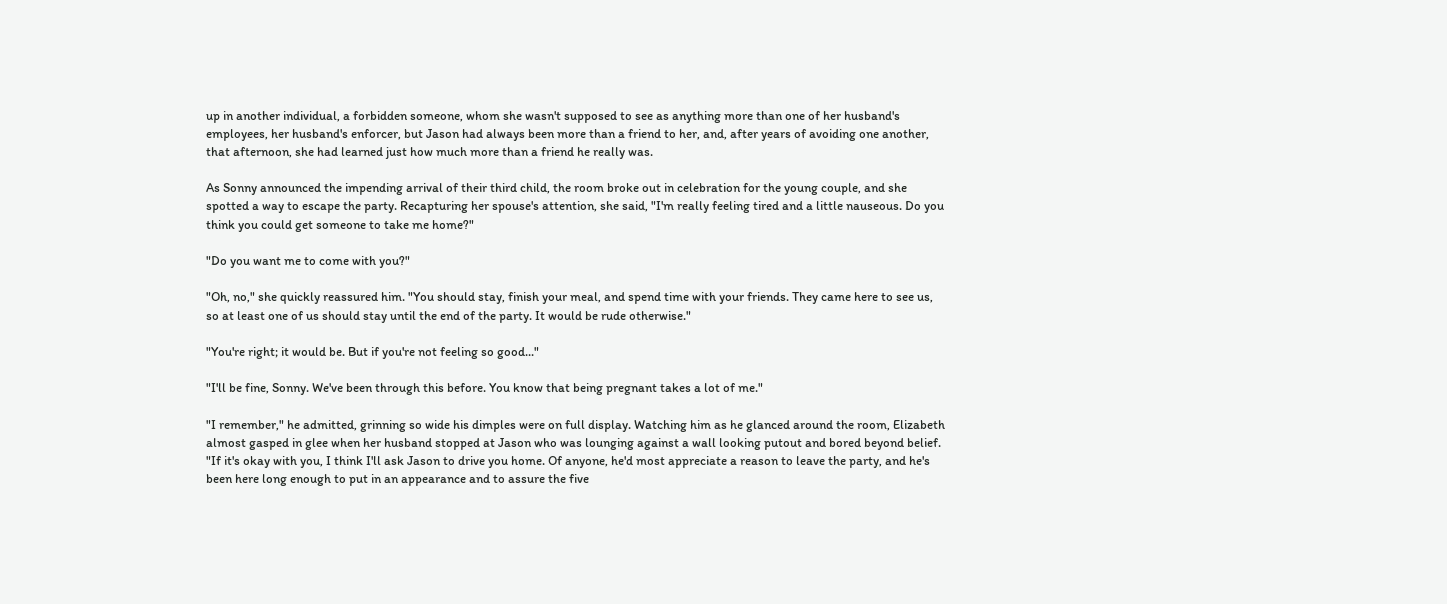up in another individual, a forbidden someone, whom she wasn't supposed to see as anything more than one of her husband's employees, her husband's enforcer, but Jason had always been more than a friend to her, and, after years of avoiding one another, that afternoon, she had learned just how much more than a friend he really was.

As Sonny announced the impending arrival of their third child, the room broke out in celebration for the young couple, and she spotted a way to escape the party. Recapturing her spouse's attention, she said, "I'm really feeling tired and a little nauseous. Do you think you could get someone to take me home?"

"Do you want me to come with you?"

"Oh, no," she quickly reassured him. "You should stay, finish your meal, and spend time with your friends. They came here to see us, so at least one of us should stay until the end of the party. It would be rude otherwise."

"You're right; it would be. But if you're not feeling so good..."

"I'll be fine, Sonny. We've been through this before. You know that being pregnant takes a lot of me."

"I remember," he admitted, grinning so wide his dimples were on full display. Watching him as he glanced around the room, Elizabeth almost gasped in glee when her husband stopped at Jason who was lounging against a wall looking putout and bored beyond belief. "If it's okay with you, I think I'll ask Jason to drive you home. Of anyone, he'd most appreciate a reason to leave the party, and he's been here long enough to put in an appearance and to assure the five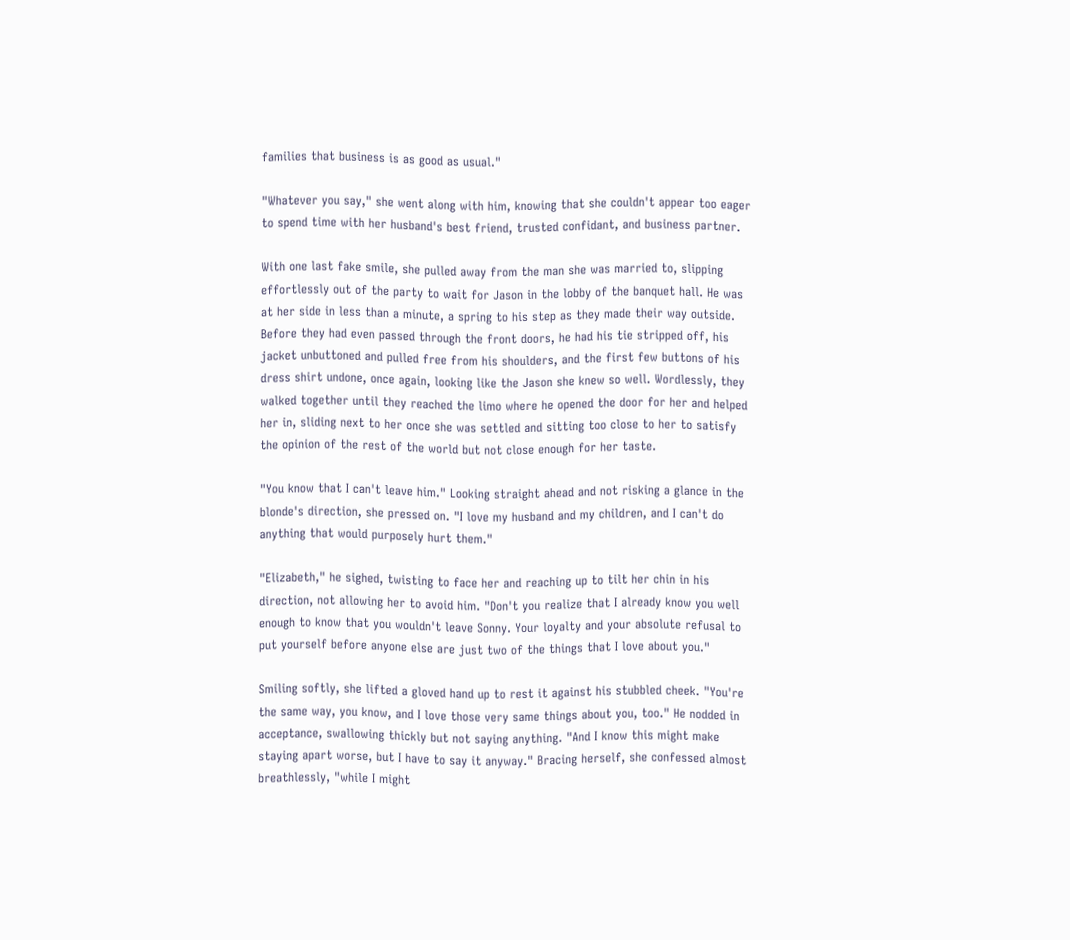families that business is as good as usual."

"Whatever you say," she went along with him, knowing that she couldn't appear too eager to spend time with her husband's best friend, trusted confidant, and business partner.

With one last fake smile, she pulled away from the man she was married to, slipping effortlessly out of the party to wait for Jason in the lobby of the banquet hall. He was at her side in less than a minute, a spring to his step as they made their way outside. Before they had even passed through the front doors, he had his tie stripped off, his jacket unbuttoned and pulled free from his shoulders, and the first few buttons of his dress shirt undone, once again, looking like the Jason she knew so well. Wordlessly, they walked together until they reached the limo where he opened the door for her and helped her in, sliding next to her once she was settled and sitting too close to her to satisfy the opinion of the rest of the world but not close enough for her taste.

"You know that I can't leave him." Looking straight ahead and not risking a glance in the blonde's direction, she pressed on. "I love my husband and my children, and I can't do anything that would purposely hurt them."

"Elizabeth," he sighed, twisting to face her and reaching up to tilt her chin in his direction, not allowing her to avoid him. "Don't you realize that I already know you well enough to know that you wouldn't leave Sonny. Your loyalty and your absolute refusal to put yourself before anyone else are just two of the things that I love about you."

Smiling softly, she lifted a gloved hand up to rest it against his stubbled cheek. "You're the same way, you know, and I love those very same things about you, too." He nodded in acceptance, swallowing thickly but not saying anything. "And I know this might make staying apart worse, but I have to say it anyway." Bracing herself, she confessed almost breathlessly, "while I might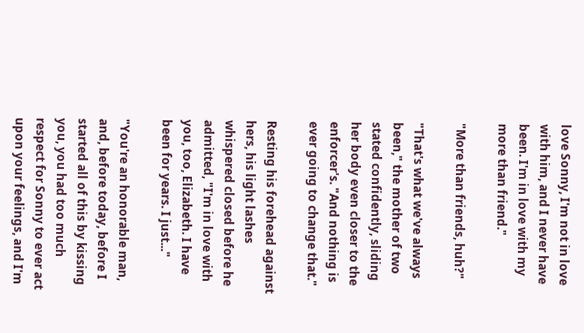love Sonny, I'm not in love with him, and I never have been. I'm in love with my more than friend."

"More than friends, huh?"

"That's what we've always been," the mother of two stated confidently, sliding her body even closer to the enforcer's. "And nothing is ever going to change that."

Resting his forehead against hers, his light lashes whispered closed before he admitted, "I'm in love with you, too, Elizabeth. I have been for years. I just..."

"You're an honorable man, and, before today, before I started all of this by kissing you, you had too much respect for Sonny to ever act upon your feelings, and I'm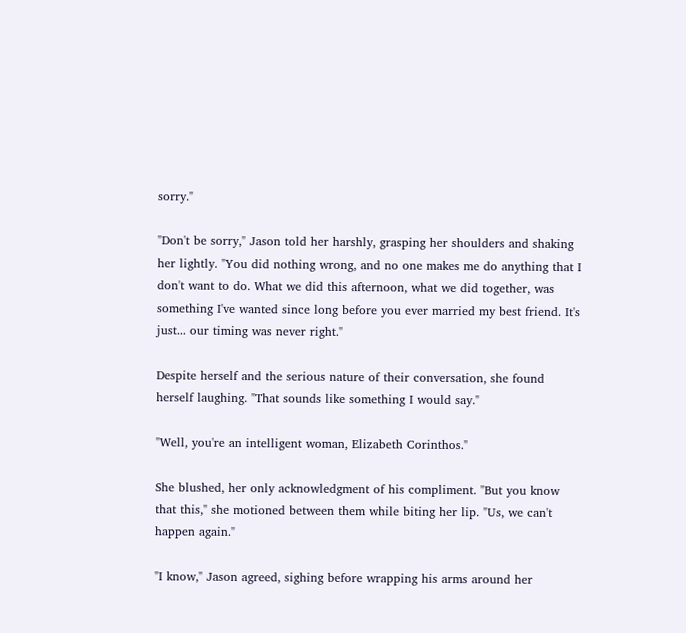sorry."

"Don't be sorry," Jason told her harshly, grasping her shoulders and shaking her lightly. "You did nothing wrong, and no one makes me do anything that I don't want to do. What we did this afternoon, what we did together, was something I've wanted since long before you ever married my best friend. It's just... our timing was never right."

Despite herself and the serious nature of their conversation, she found herself laughing. "That sounds like something I would say."

"Well, you're an intelligent woman, Elizabeth Corinthos."

She blushed, her only acknowledgment of his compliment. "But you know that this," she motioned between them while biting her lip. "Us, we can't happen again."

"I know," Jason agreed, sighing before wrapping his arms around her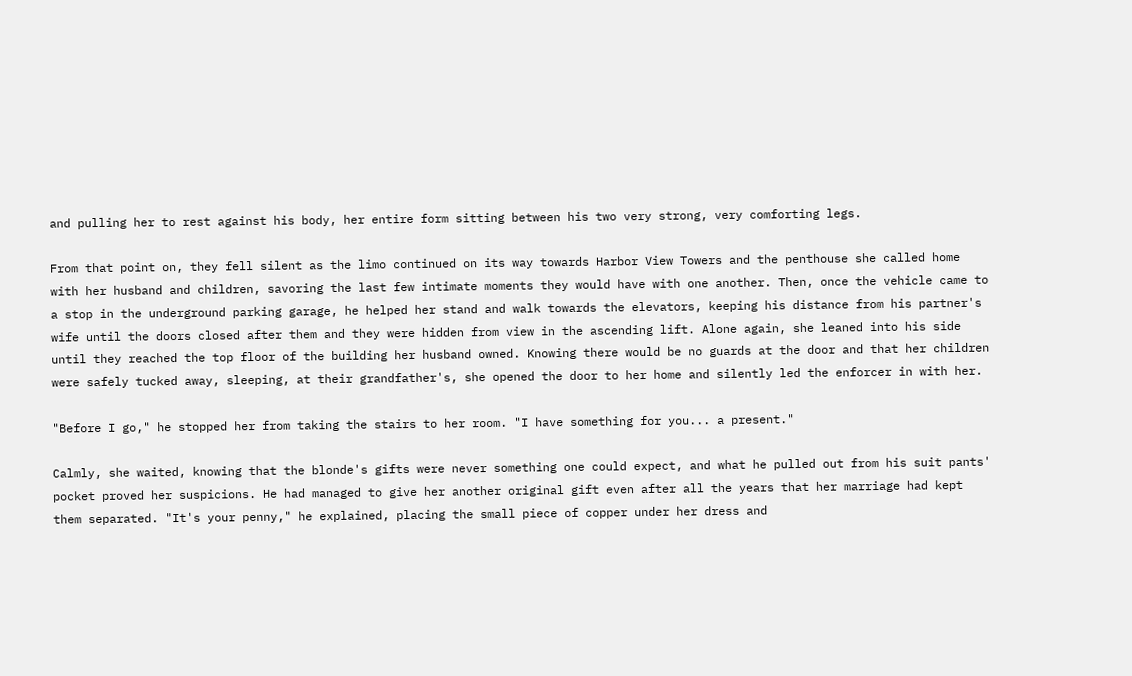and pulling her to rest against his body, her entire form sitting between his two very strong, very comforting legs.

From that point on, they fell silent as the limo continued on its way towards Harbor View Towers and the penthouse she called home with her husband and children, savoring the last few intimate moments they would have with one another. Then, once the vehicle came to a stop in the underground parking garage, he helped her stand and walk towards the elevators, keeping his distance from his partner's wife until the doors closed after them and they were hidden from view in the ascending lift. Alone again, she leaned into his side until they reached the top floor of the building her husband owned. Knowing there would be no guards at the door and that her children were safely tucked away, sleeping, at their grandfather's, she opened the door to her home and silently led the enforcer in with her.

"Before I go," he stopped her from taking the stairs to her room. "I have something for you... a present."

Calmly, she waited, knowing that the blonde's gifts were never something one could expect, and what he pulled out from his suit pants' pocket proved her suspicions. He had managed to give her another original gift even after all the years that her marriage had kept them separated. "It's your penny," he explained, placing the small piece of copper under her dress and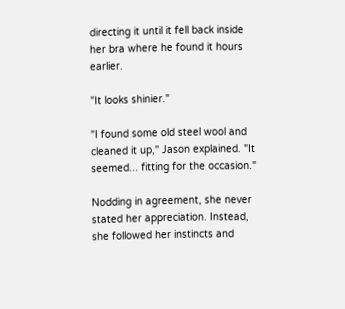directing it until it fell back inside her bra where he found it hours earlier.

"It looks shinier."

"I found some old steel wool and cleaned it up," Jason explained. "It seemed... fitting for the occasion."

Nodding in agreement, she never stated her appreciation. Instead, she followed her instincts and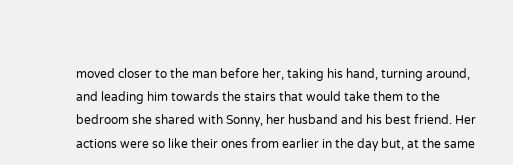moved closer to the man before her, taking his hand, turning around, and leading him towards the stairs that would take them to the bedroom she shared with Sonny, her husband and his best friend. Her actions were so like their ones from earlier in the day but, at the same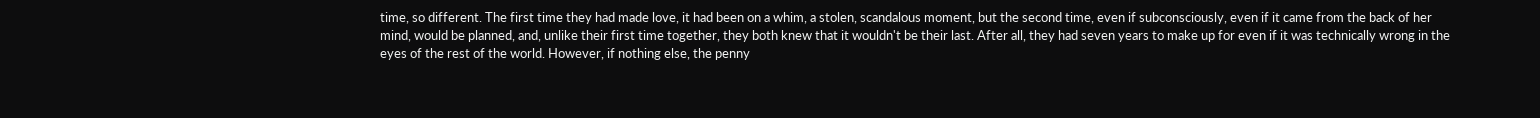time, so different. The first time they had made love, it had been on a whim, a stolen, scandalous moment, but the second time, even if subconsciously, even if it came from the back of her mind, would be planned, and, unlike their first time together, they both knew that it wouldn't be their last. After all, they had seven years to make up for even if it was technically wrong in the eyes of the rest of the world. However, if nothing else, the penny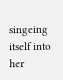singeing itself into her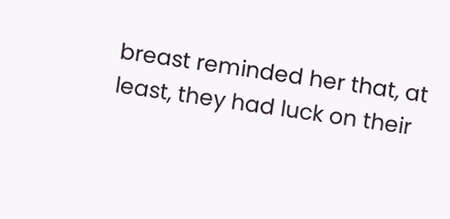breast reminded her that, at least, they had luck on their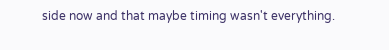side now and that maybe timing wasn't everything.